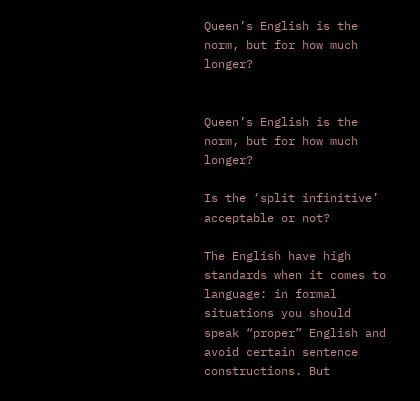Queen’s English is the norm, but for how much longer?


Queen’s English is the norm, but for how much longer?

Is the ‘split infinitive’ acceptable or not?

The English have high standards when it comes to language: in formal situations you should speak “proper” English and avoid certain sentence constructions. But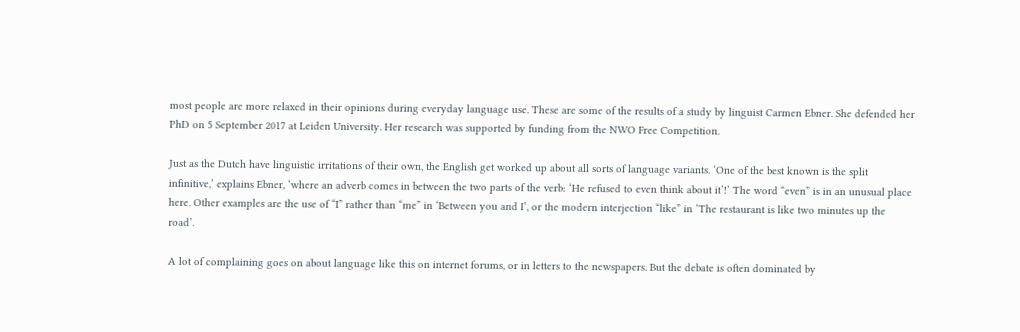most people are more relaxed in their opinions during everyday language use. These are some of the results of a study by linguist Carmen Ebner. She defended her PhD on 5 September 2017 at Leiden University. Her research was supported by funding from the NWO Free Competition.

Just as the Dutch have linguistic irritations of their own, the English get worked up about all sorts of language variants. ‘One of the best known is the split infinitive,’ explains Ebner, ‘where an adverb comes in between the two parts of the verb: ‘He refused to even think about it’!’ The word “even” is in an unusual place here. Other examples are the use of “I” rather than “me” in ‘Between you and I’, or the modern interjection “like” in ‘The restaurant is like two minutes up the road’.

A lot of complaining goes on about language like this on internet forums, or in letters to the newspapers. But the debate is often dominated by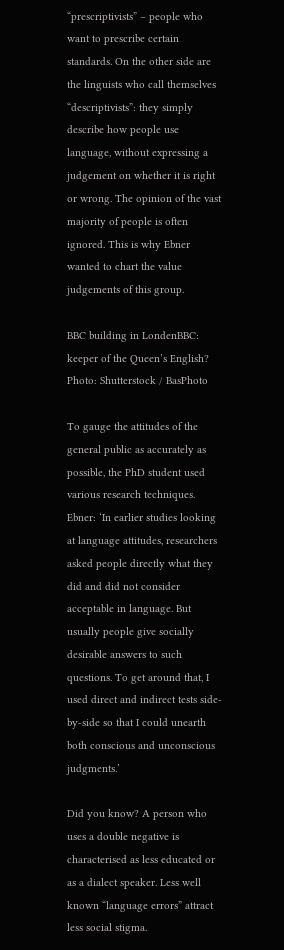“prescriptivists” – people who want to prescribe certain standards. On the other side are the linguists who call themselves “descriptivists”: they simply describe how people use language, without expressing a judgement on whether it is right or wrong. The opinion of the vast majority of people is often ignored. This is why Ebner wanted to chart the value judgements of this group.

BBC building in LondenBBC: keeper of the Queen’s English? Photo: Shutterstock / BasPhoto

To gauge the attitudes of the general public as accurately as possible, the PhD student used various research techniques. Ebner: ‘In earlier studies looking at language attitudes, researchers asked people directly what they did and did not consider acceptable in language. But usually people give socially desirable answers to such questions. To get around that, I used direct and indirect tests side-by-side so that I could unearth both conscious and unconscious judgments.’

Did you know? A person who uses a double negative is characterised as less educated or as a dialect speaker. Less well known “language errors” attract less social stigma.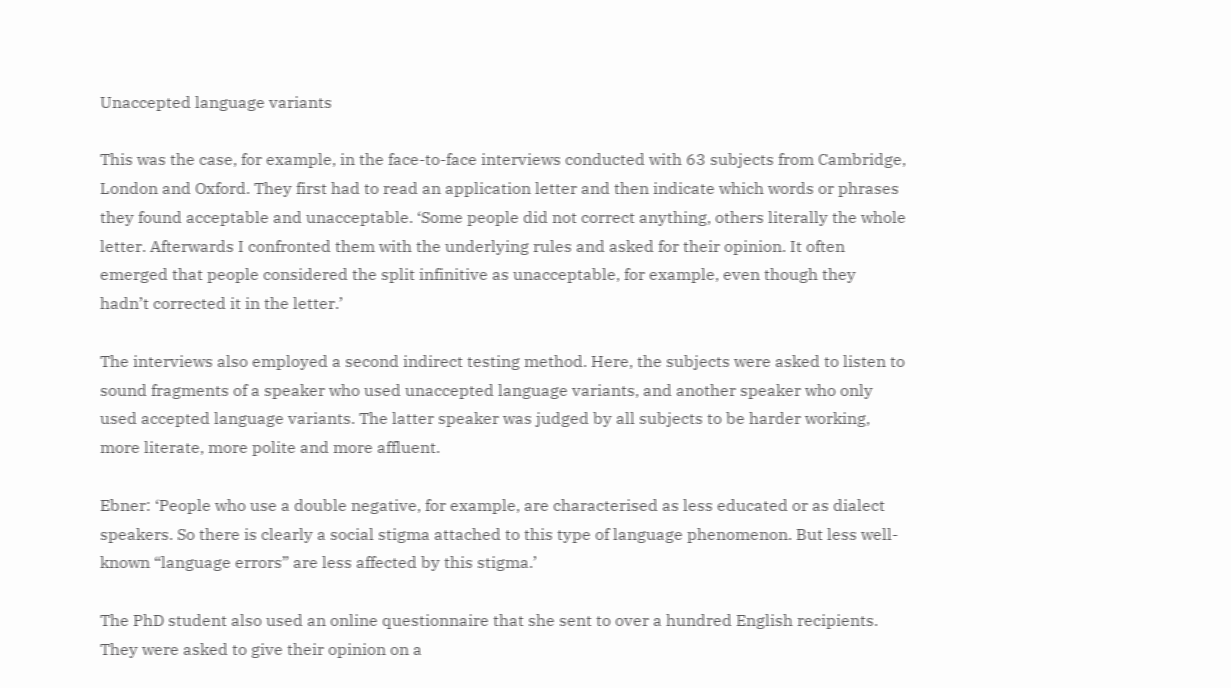Unaccepted language variants

This was the case, for example, in the face-to-face interviews conducted with 63 subjects from Cambridge, London and Oxford. They first had to read an application letter and then indicate which words or phrases they found acceptable and unacceptable. ‘Some people did not correct anything, others literally the whole letter. Afterwards I confronted them with the underlying rules and asked for their opinion. It often emerged that people considered the split infinitive as unacceptable, for example, even though they hadn’t corrected it in the letter.’

The interviews also employed a second indirect testing method. Here, the subjects were asked to listen to sound fragments of a speaker who used unaccepted language variants, and another speaker who only used accepted language variants. The latter speaker was judged by all subjects to be harder working, more literate, more polite and more affluent.

Ebner: ‘People who use a double negative, for example, are characterised as less educated or as dialect speakers. So there is clearly a social stigma attached to this type of language phenomenon. But less well-known “language errors” are less affected by this stigma.’

The PhD student also used an online questionnaire that she sent to over a hundred English recipients. They were asked to give their opinion on a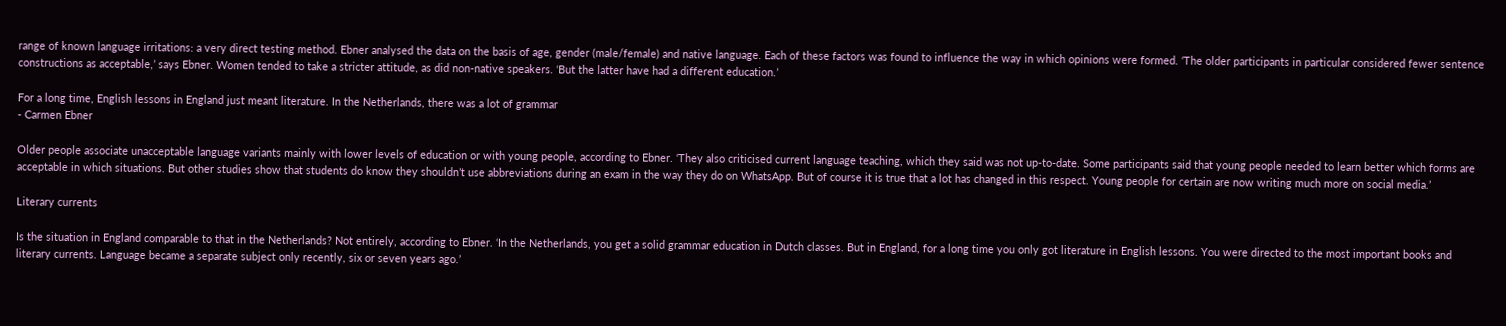range of known language irritations: a very direct testing method. Ebner analysed the data on the basis of age, gender (male/female) and native language. Each of these factors was found to influence the way in which opinions were formed. ‘The older participants in particular considered fewer sentence constructions as acceptable,’ says Ebner. Women tended to take a stricter attitude, as did non-native speakers. ‘But the latter have had a different education.’

For a long time, English lessons in England just meant literature. In the Netherlands, there was a lot of grammar
- Carmen Ebner

Older people associate unacceptable language variants mainly with lower levels of education or with young people, according to Ebner. ‘They also criticised current language teaching, which they said was not up-to-date. Some participants said that young people needed to learn better which forms are acceptable in which situations. But other studies show that students do know they shouldn’t use abbreviations during an exam in the way they do on WhatsApp. But of course it is true that a lot has changed in this respect. Young people for certain are now writing much more on social media.’

Literary currents

Is the situation in England comparable to that in the Netherlands? Not entirely, according to Ebner. ‘In the Netherlands, you get a solid grammar education in Dutch classes. But in England, for a long time you only got literature in English lessons. You were directed to the most important books and literary currents. Language became a separate subject only recently, six or seven years ago.’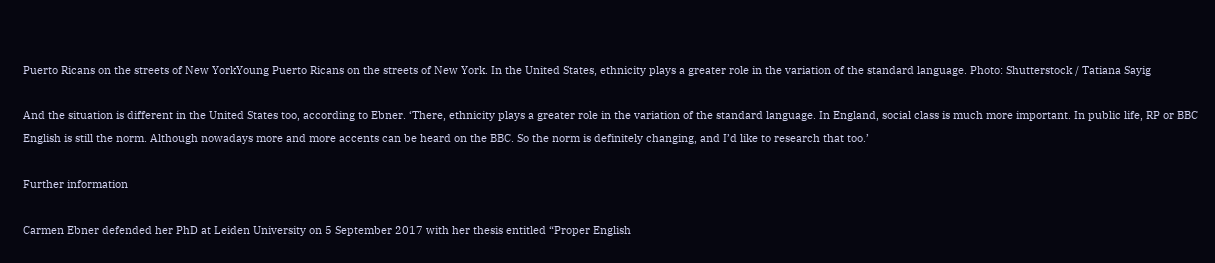Puerto Ricans on the streets of New YorkYoung Puerto Ricans on the streets of New York. In the United States, ethnicity plays a greater role in the variation of the standard language. Photo: Shutterstock / Tatiana Sayig

And the situation is different in the United States too, according to Ebner. ‘There, ethnicity plays a greater role in the variation of the standard language. In England, social class is much more important. In public life, RP or BBC English is still the norm. Although nowadays more and more accents can be heard on the BBC. So the norm is definitely changing, and I’d like to research that too.’

Further information

Carmen Ebner defended her PhD at Leiden University on 5 September 2017 with her thesis entitled “Proper English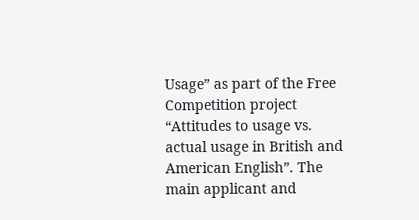Usage” as part of the Free Competition project “Attitudes to usage vs. actual usage in British and American English”. The main applicant and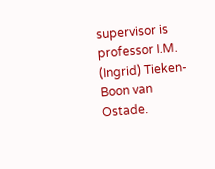supervisor is professor I.M. (Ingrid) Tieken-Boon van Ostade.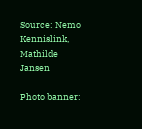Source: Nemo Kennislink, Mathilde Jansen

Photo banner: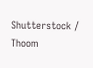Shutterstock / Thoom